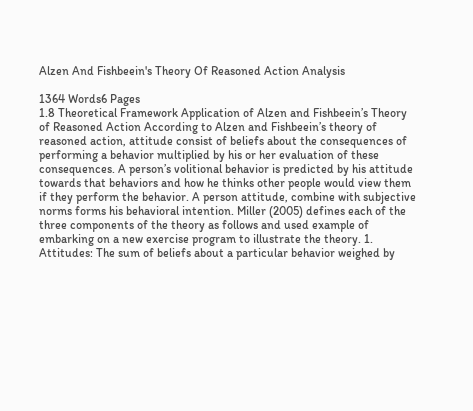Alzen And Fishbeein's Theory Of Reasoned Action Analysis

1364 Words6 Pages
1.8 Theoretical Framework Application of Alzen and Fishbeein’s Theory of Reasoned Action According to Alzen and Fishbeein’s theory of reasoned action, attitude consist of beliefs about the consequences of performing a behavior multiplied by his or her evaluation of these consequences. A person’s volitional behavior is predicted by his attitude towards that behaviors and how he thinks other people would view them if they perform the behavior. A person attitude, combine with subjective norms forms his behavioral intention. Miller (2005) defines each of the three components of the theory as follows and used example of embarking on a new exercise program to illustrate the theory. 1. Attitudes: The sum of beliefs about a particular behavior weighed by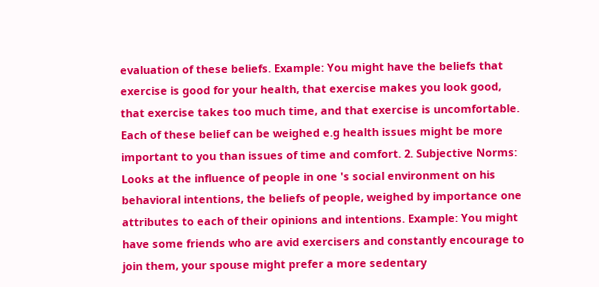evaluation of these beliefs. Example: You might have the beliefs that exercise is good for your health, that exercise makes you look good, that exercise takes too much time, and that exercise is uncomfortable. Each of these belief can be weighed e.g health issues might be more important to you than issues of time and comfort. 2. Subjective Norms: Looks at the influence of people in one 's social environment on his behavioral intentions, the beliefs of people, weighed by importance one attributes to each of their opinions and intentions. Example: You might have some friends who are avid exercisers and constantly encourage to join them, your spouse might prefer a more sedentary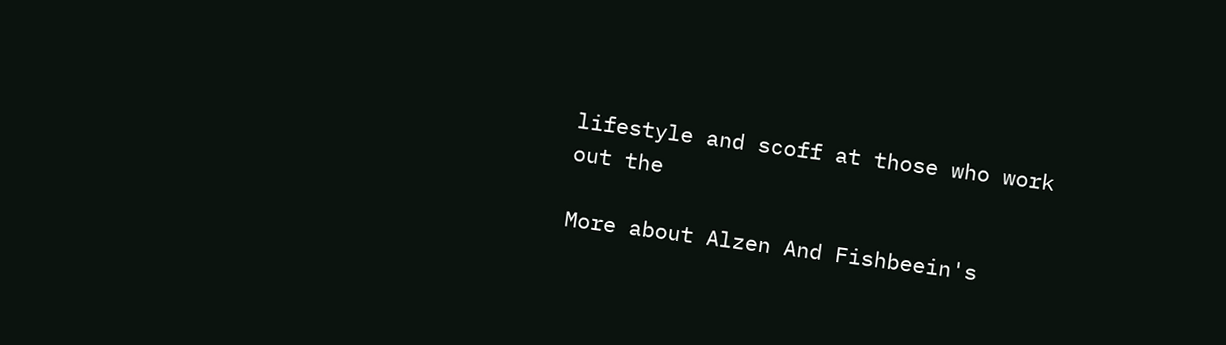lifestyle and scoff at those who work out the

More about Alzen And Fishbeein's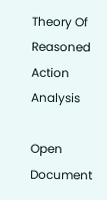Theory Of Reasoned Action Analysis

Open Document